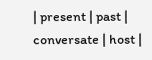| present | past | conversate | host |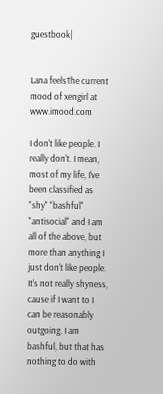guestbook|


Lana feelsThe current mood of xengirl at www.imood.com

I don't like people. I really don't. I mean, most of my life, I've been classified as "shy" "bashful" "antisocial" and I am all of the above, but more than anything I just don't like people. It's not really shyness, cause if I want to I can be reasonably outgoing. I am bashful, but that has nothing to do with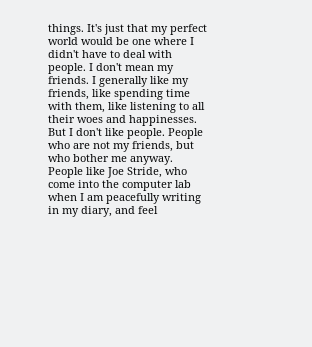things. It's just that my perfect world would be one where I didn't have to deal with people. I don't mean my friends. I generally like my friends, like spending time with them, like listening to all their woes and happinesses. But I don't like people. People who are not my friends, but who bother me anyway. People like Joe Stride, who come into the computer lab when I am peacefully writing in my diary, and feel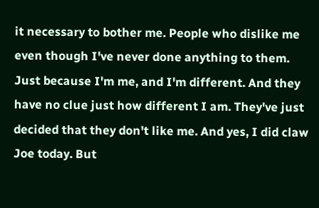it necessary to bother me. People who dislike me even though I've never done anything to them. Just because I'm me, and I'm different. And they have no clue just how different I am. They've just decided that they don't like me. And yes, I did claw Joe today. But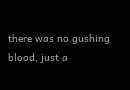there was no gushing blood, just a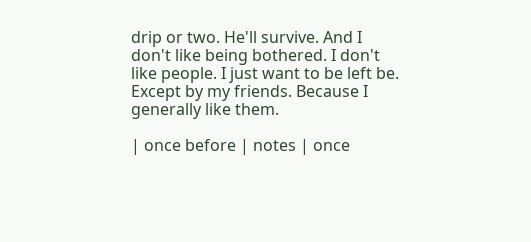drip or two. He'll survive. And I don't like being bothered. I don't like people. I just want to be left be. Except by my friends. Because I generally like them.

| once before | notes | once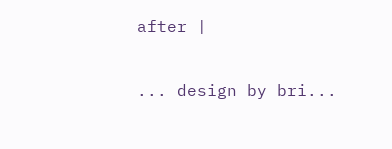after |

... design by bri...